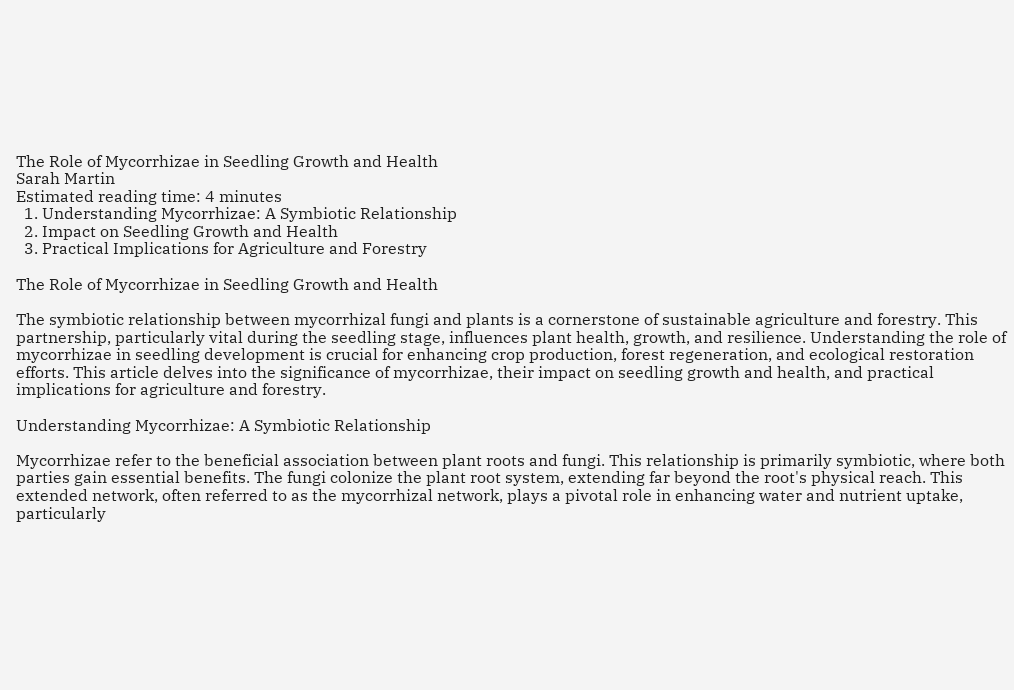The Role of Mycorrhizae in Seedling Growth and Health
Sarah Martin
Estimated reading time: 4 minutes
  1. Understanding Mycorrhizae: A Symbiotic Relationship
  2. Impact on Seedling Growth and Health
  3. Practical Implications for Agriculture and Forestry

The Role of Mycorrhizae in Seedling Growth and Health

The symbiotic relationship between mycorrhizal fungi and plants is a cornerstone of sustainable agriculture and forestry. This partnership, particularly vital during the seedling stage, influences plant health, growth, and resilience. Understanding the role of mycorrhizae in seedling development is crucial for enhancing crop production, forest regeneration, and ecological restoration efforts. This article delves into the significance of mycorrhizae, their impact on seedling growth and health, and practical implications for agriculture and forestry.

Understanding Mycorrhizae: A Symbiotic Relationship

Mycorrhizae refer to the beneficial association between plant roots and fungi. This relationship is primarily symbiotic, where both parties gain essential benefits. The fungi colonize the plant root system, extending far beyond the root's physical reach. This extended network, often referred to as the mycorrhizal network, plays a pivotal role in enhancing water and nutrient uptake, particularly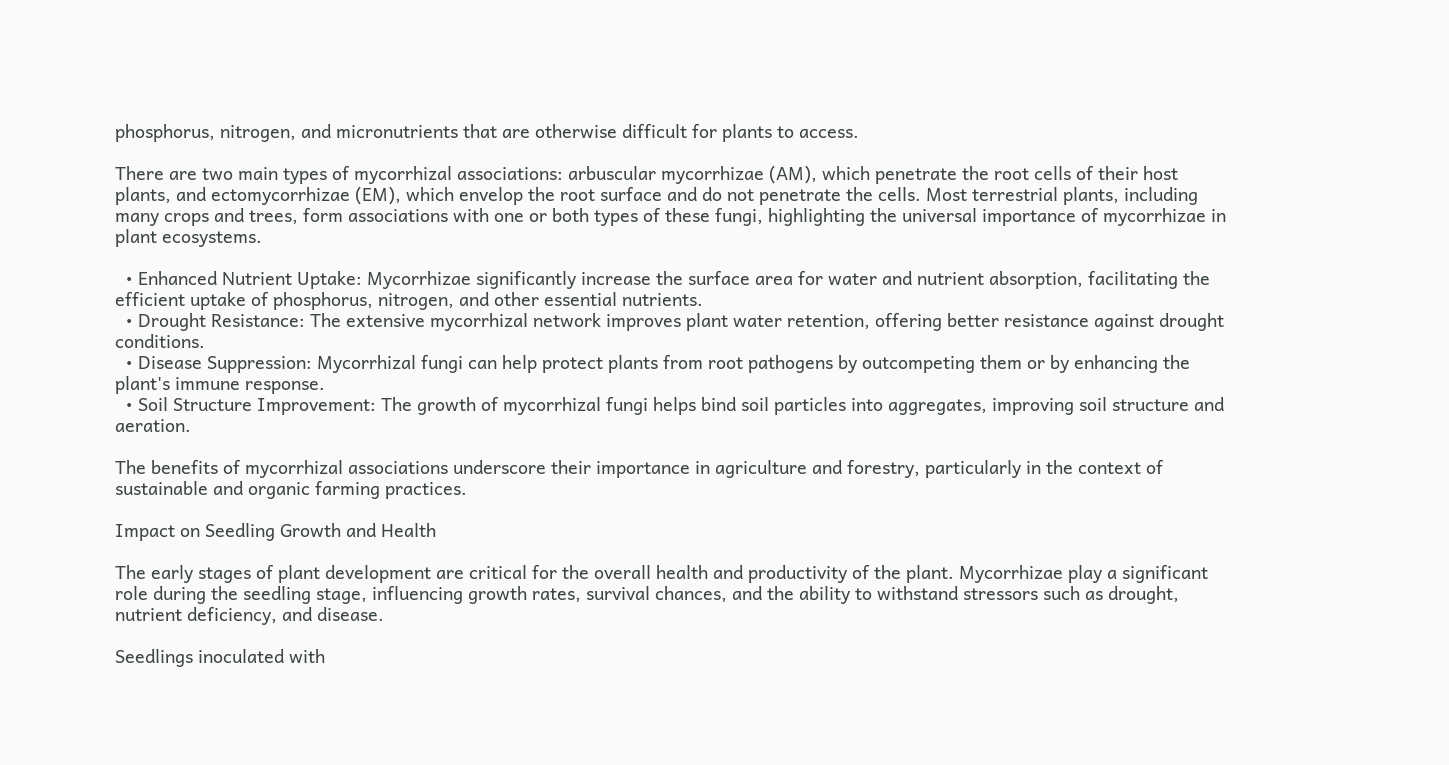phosphorus, nitrogen, and micronutrients that are otherwise difficult for plants to access.

There are two main types of mycorrhizal associations: arbuscular mycorrhizae (AM), which penetrate the root cells of their host plants, and ectomycorrhizae (EM), which envelop the root surface and do not penetrate the cells. Most terrestrial plants, including many crops and trees, form associations with one or both types of these fungi, highlighting the universal importance of mycorrhizae in plant ecosystems.

  • Enhanced Nutrient Uptake: Mycorrhizae significantly increase the surface area for water and nutrient absorption, facilitating the efficient uptake of phosphorus, nitrogen, and other essential nutrients.
  • Drought Resistance: The extensive mycorrhizal network improves plant water retention, offering better resistance against drought conditions.
  • Disease Suppression: Mycorrhizal fungi can help protect plants from root pathogens by outcompeting them or by enhancing the plant's immune response.
  • Soil Structure Improvement: The growth of mycorrhizal fungi helps bind soil particles into aggregates, improving soil structure and aeration.

The benefits of mycorrhizal associations underscore their importance in agriculture and forestry, particularly in the context of sustainable and organic farming practices.

Impact on Seedling Growth and Health

The early stages of plant development are critical for the overall health and productivity of the plant. Mycorrhizae play a significant role during the seedling stage, influencing growth rates, survival chances, and the ability to withstand stressors such as drought, nutrient deficiency, and disease.

Seedlings inoculated with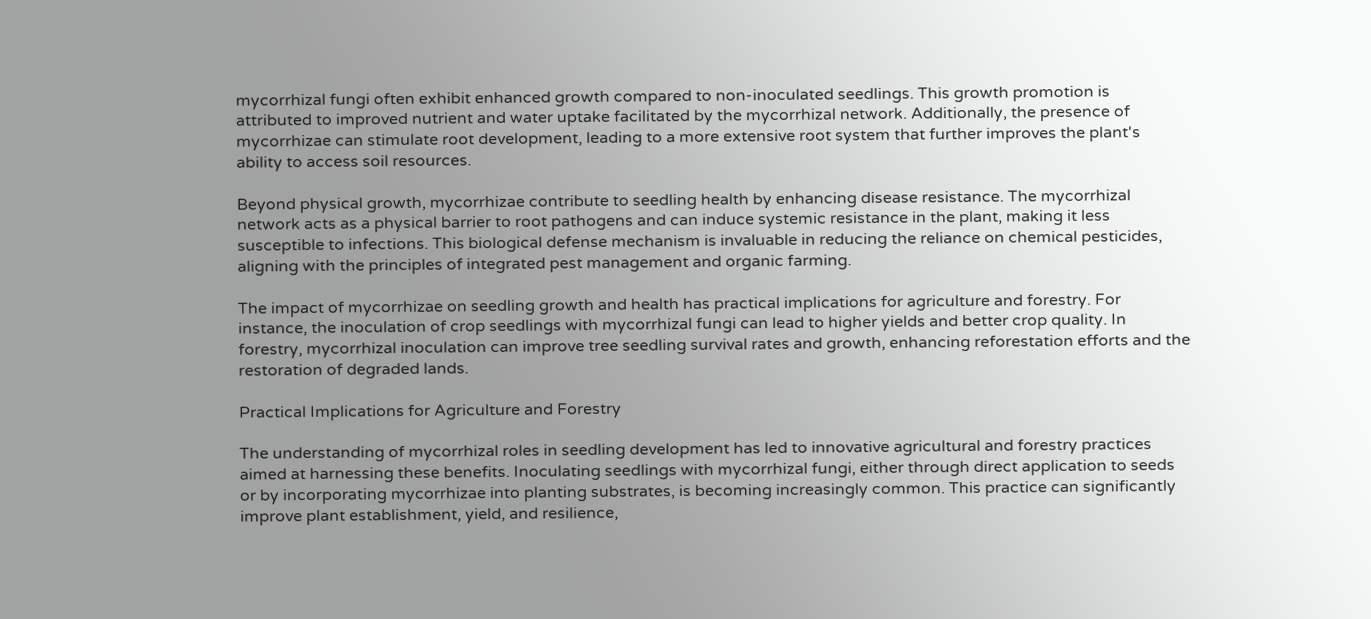mycorrhizal fungi often exhibit enhanced growth compared to non-inoculated seedlings. This growth promotion is attributed to improved nutrient and water uptake facilitated by the mycorrhizal network. Additionally, the presence of mycorrhizae can stimulate root development, leading to a more extensive root system that further improves the plant's ability to access soil resources.

Beyond physical growth, mycorrhizae contribute to seedling health by enhancing disease resistance. The mycorrhizal network acts as a physical barrier to root pathogens and can induce systemic resistance in the plant, making it less susceptible to infections. This biological defense mechanism is invaluable in reducing the reliance on chemical pesticides, aligning with the principles of integrated pest management and organic farming.

The impact of mycorrhizae on seedling growth and health has practical implications for agriculture and forestry. For instance, the inoculation of crop seedlings with mycorrhizal fungi can lead to higher yields and better crop quality. In forestry, mycorrhizal inoculation can improve tree seedling survival rates and growth, enhancing reforestation efforts and the restoration of degraded lands.

Practical Implications for Agriculture and Forestry

The understanding of mycorrhizal roles in seedling development has led to innovative agricultural and forestry practices aimed at harnessing these benefits. Inoculating seedlings with mycorrhizal fungi, either through direct application to seeds or by incorporating mycorrhizae into planting substrates, is becoming increasingly common. This practice can significantly improve plant establishment, yield, and resilience,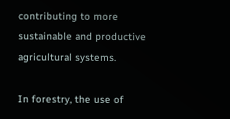contributing to more sustainable and productive agricultural systems.

In forestry, the use of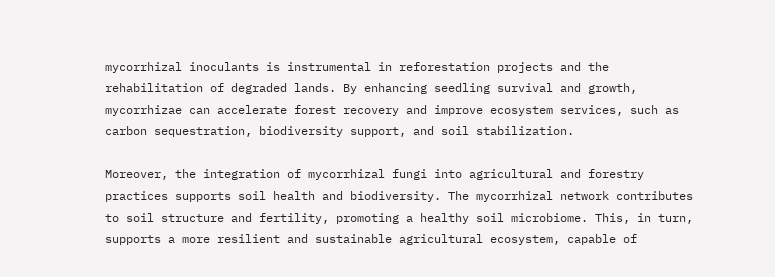mycorrhizal inoculants is instrumental in reforestation projects and the rehabilitation of degraded lands. By enhancing seedling survival and growth, mycorrhizae can accelerate forest recovery and improve ecosystem services, such as carbon sequestration, biodiversity support, and soil stabilization.

Moreover, the integration of mycorrhizal fungi into agricultural and forestry practices supports soil health and biodiversity. The mycorrhizal network contributes to soil structure and fertility, promoting a healthy soil microbiome. This, in turn, supports a more resilient and sustainable agricultural ecosystem, capable of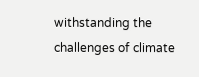withstanding the challenges of climate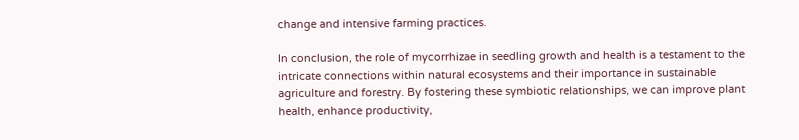change and intensive farming practices.

In conclusion, the role of mycorrhizae in seedling growth and health is a testament to the intricate connections within natural ecosystems and their importance in sustainable agriculture and forestry. By fostering these symbiotic relationships, we can improve plant health, enhance productivity,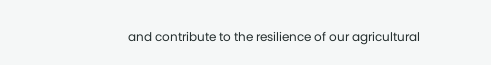and contribute to the resilience of our agricultural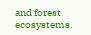and forest ecosystems.